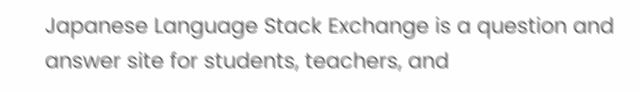Japanese Language Stack Exchange is a question and answer site for students, teachers, and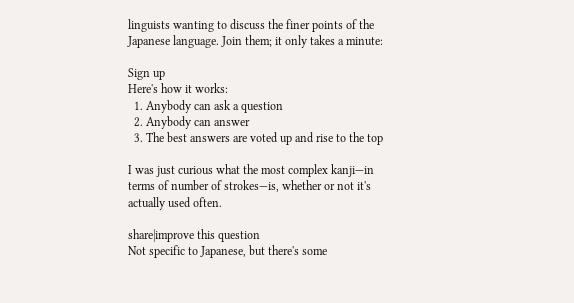linguists wanting to discuss the finer points of the Japanese language. Join them; it only takes a minute:

Sign up
Here's how it works:
  1. Anybody can ask a question
  2. Anybody can answer
  3. The best answers are voted up and rise to the top

I was just curious what the most complex kanji—in terms of number of strokes—is, whether or not it's actually used often.

share|improve this question
Not specific to Japanese, but there's some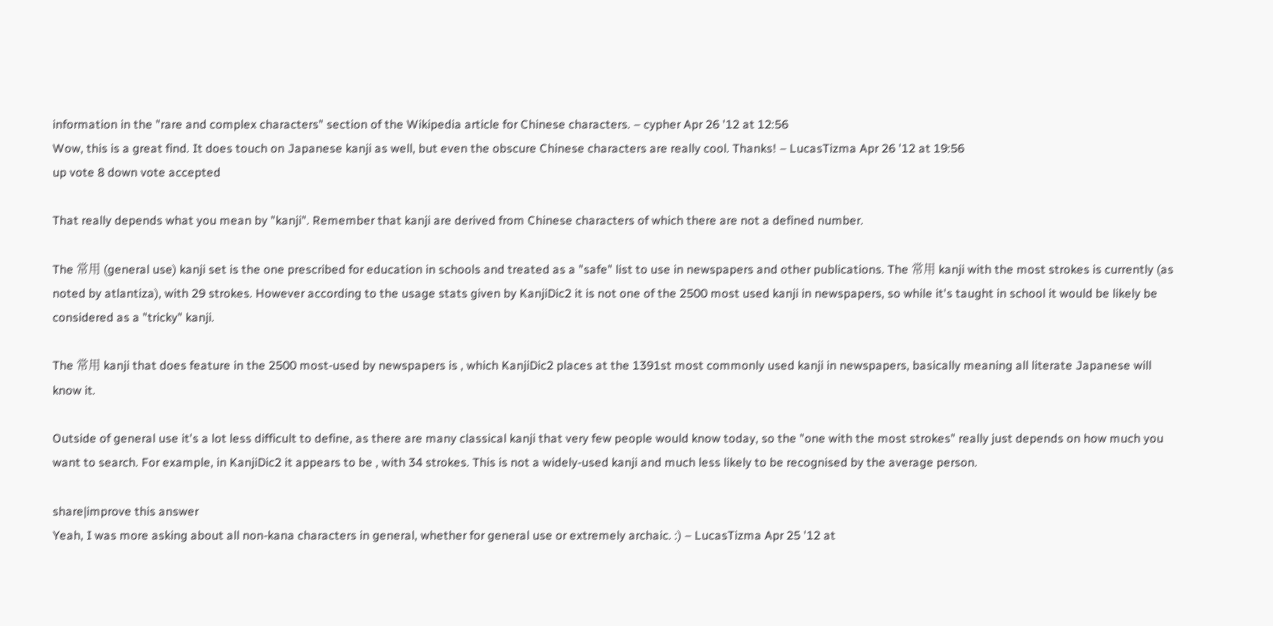information in the "rare and complex characters" section of the Wikipedia article for Chinese characters. – cypher Apr 26 '12 at 12:56
Wow, this is a great find. It does touch on Japanese kanji as well, but even the obscure Chinese characters are really cool. Thanks! – LucasTizma Apr 26 '12 at 19:56
up vote 8 down vote accepted

That really depends what you mean by "kanji". Remember that kanji are derived from Chinese characters of which there are not a defined number.

The 常用 (general use) kanji set is the one prescribed for education in schools and treated as a "safe" list to use in newspapers and other publications. The 常用 kanji with the most strokes is currently (as noted by atlantiza), with 29 strokes. However according to the usage stats given by KanjiDic2 it is not one of the 2500 most used kanji in newspapers, so while it's taught in school it would be likely be considered as a "tricky" kanji.

The 常用 kanji that does feature in the 2500 most-used by newspapers is , which KanjiDic2 places at the 1391st most commonly used kanji in newspapers, basically meaning all literate Japanese will know it.

Outside of general use it's a lot less difficult to define, as there are many classical kanji that very few people would know today, so the "one with the most strokes" really just depends on how much you want to search. For example, in KanjiDic2 it appears to be , with 34 strokes. This is not a widely-used kanji and much less likely to be recognised by the average person.

share|improve this answer
Yeah, I was more asking about all non-kana characters in general, whether for general use or extremely archaic. :) – LucasTizma Apr 25 '12 at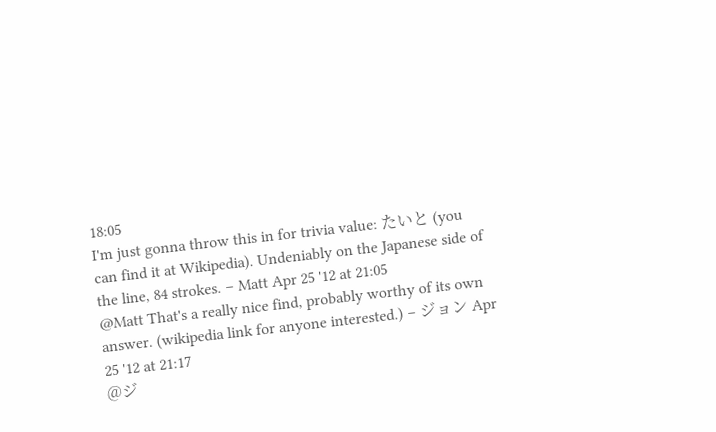18:05
I'm just gonna throw this in for trivia value: たいと (you can find it at Wikipedia). Undeniably on the Japanese side of the line, 84 strokes. – Matt Apr 25 '12 at 21:05
@Matt That's a really nice find, probably worthy of its own answer. (wikipedia link for anyone interested.) – ジョン Apr 25 '12 at 21:17
@ジ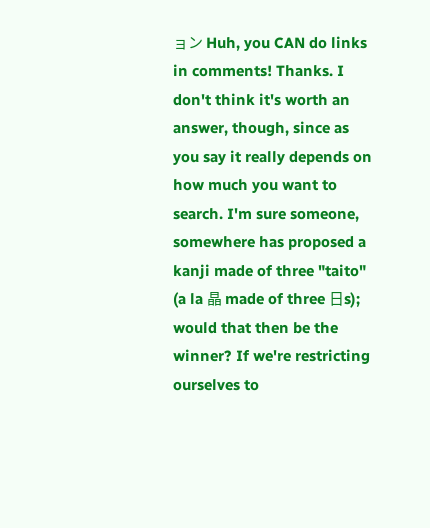ョン Huh, you CAN do links in comments! Thanks. I don't think it's worth an answer, though, since as you say it really depends on how much you want to search. I'm sure someone, somewhere has proposed a kanji made of three "taito" (a la 晶 made of three 日s); would that then be the winner? If we're restricting ourselves to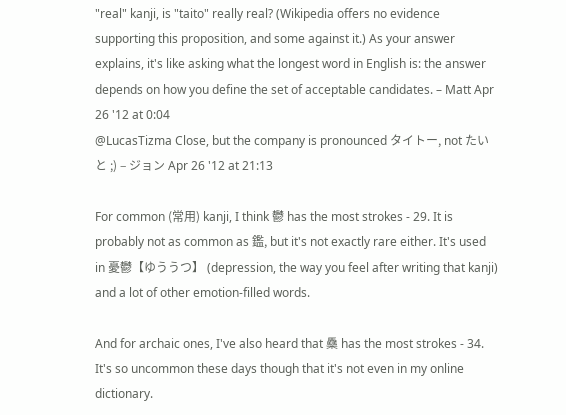"real" kanji, is "taito" really real? (Wikipedia offers no evidence supporting this proposition, and some against it.) As your answer explains, it's like asking what the longest word in English is: the answer depends on how you define the set of acceptable candidates. – Matt Apr 26 '12 at 0:04
@LucasTizma Close, but the company is pronounced タイトー, not たいと ;) – ジョン Apr 26 '12 at 21:13

For common (常用) kanji, I think 鬱 has the most strokes - 29. It is probably not as common as 鑑, but it's not exactly rare either. It's used in 憂鬱【ゆううつ】 (depression, the way you feel after writing that kanji) and a lot of other emotion-filled words.

And for archaic ones, I've also heard that 䯂 has the most strokes - 34. It's so uncommon these days though that it's not even in my online dictionary.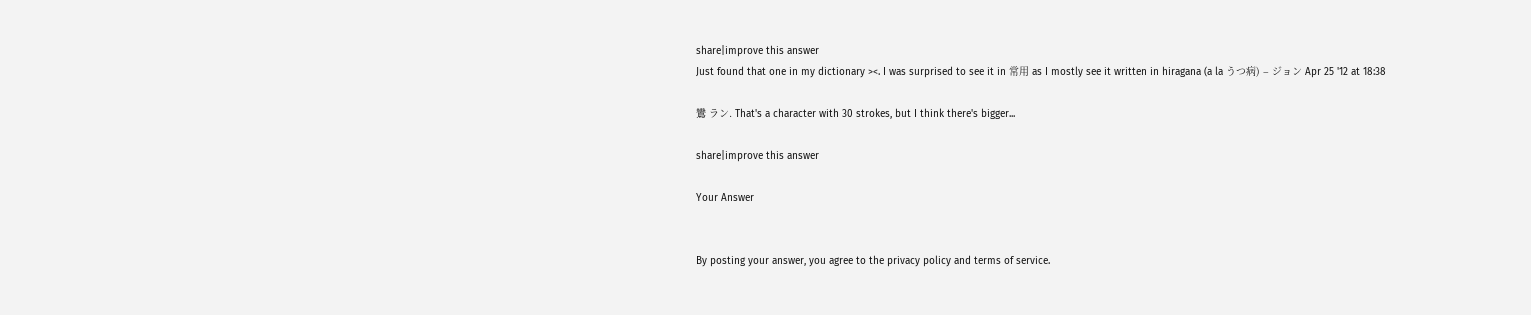share|improve this answer
Just found that one in my dictionary ><. I was surprised to see it in 常用 as I mostly see it written in hiragana (a la うつ病) – ジョン Apr 25 '12 at 18:38

鸞 ラン. That's a character with 30 strokes, but I think there's bigger...

share|improve this answer

Your Answer


By posting your answer, you agree to the privacy policy and terms of service.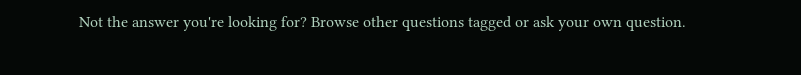Not the answer you're looking for? Browse other questions tagged or ask your own question.